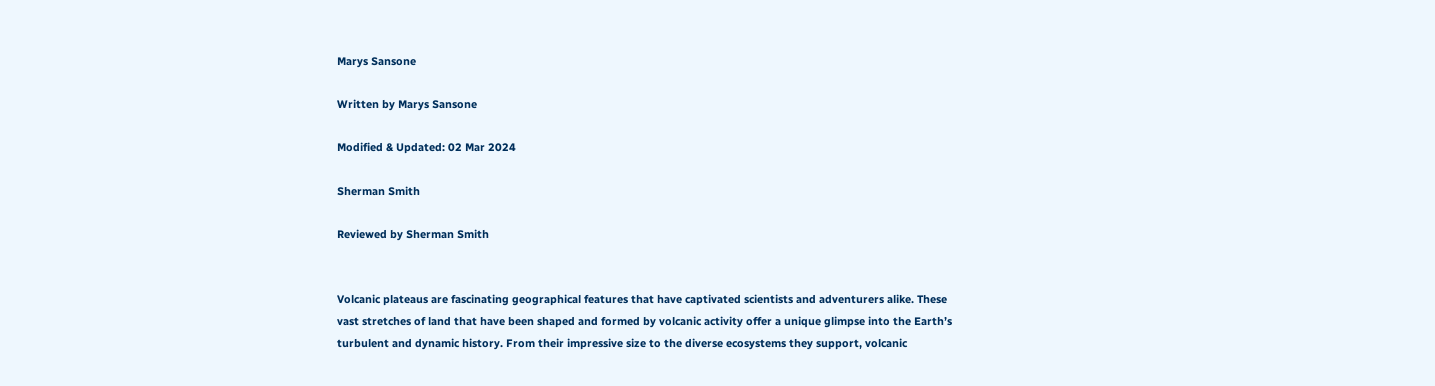Marys Sansone

Written by Marys Sansone

Modified & Updated: 02 Mar 2024

Sherman Smith

Reviewed by Sherman Smith


Volcanic plateaus are fascinating geographical features that have captivated scientists and adventurers alike. These vast stretches of land that have been shaped and formed by volcanic activity offer a unique glimpse into the Earth’s turbulent and dynamic history. From their impressive size to the diverse ecosystems they support, volcanic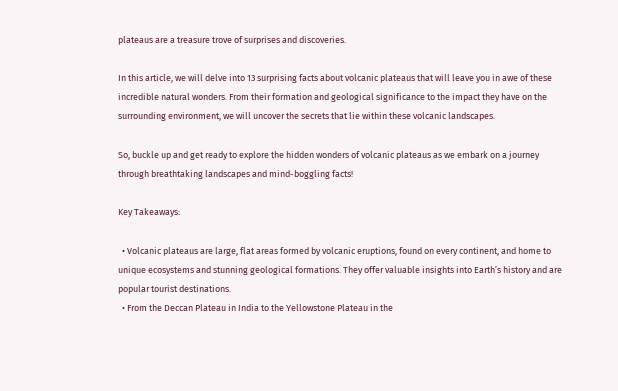plateaus are a treasure trove of surprises and discoveries.

In this article, we will delve into 13 surprising facts about volcanic plateaus that will leave you in awe of these incredible natural wonders. From their formation and geological significance to the impact they have on the surrounding environment, we will uncover the secrets that lie within these volcanic landscapes.

So, buckle up and get ready to explore the hidden wonders of volcanic plateaus as we embark on a journey through breathtaking landscapes and mind-boggling facts!

Key Takeaways:

  • Volcanic plateaus are large, flat areas formed by volcanic eruptions, found on every continent, and home to unique ecosystems and stunning geological formations. They offer valuable insights into Earth’s history and are popular tourist destinations.
  • From the Deccan Plateau in India to the Yellowstone Plateau in the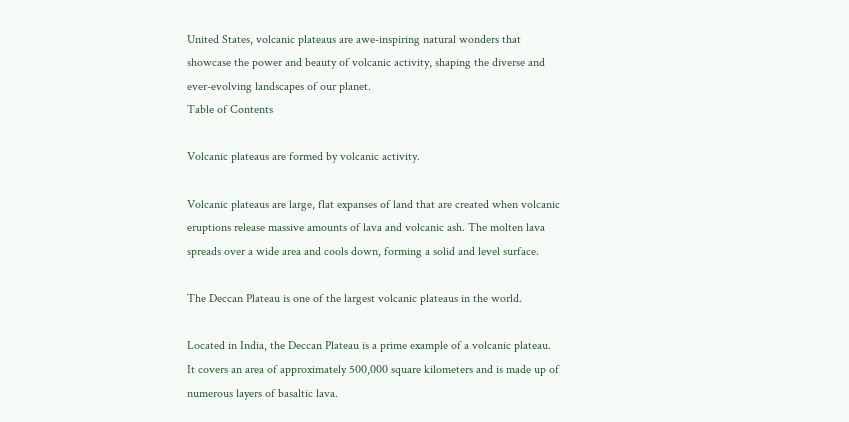United States, volcanic plateaus are awe-inspiring natural wonders that showcase the power and beauty of volcanic activity, shaping the diverse and ever-evolving landscapes of our planet.
Table of Contents

Volcanic plateaus are formed by volcanic activity.

Volcanic plateaus are large, flat expanses of land that are created when volcanic eruptions release massive amounts of lava and volcanic ash. The molten lava spreads over a wide area and cools down, forming a solid and level surface.

The Deccan Plateau is one of the largest volcanic plateaus in the world.

Located in India, the Deccan Plateau is a prime example of a volcanic plateau. It covers an area of approximately 500,000 square kilometers and is made up of numerous layers of basaltic lava.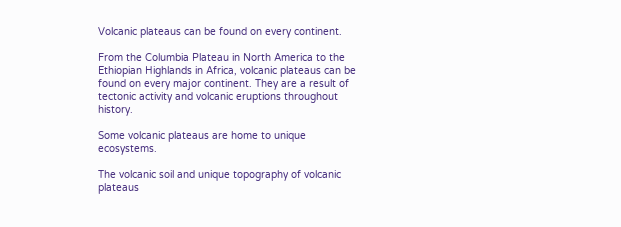Volcanic plateaus can be found on every continent.

From the Columbia Plateau in North America to the Ethiopian Highlands in Africa, volcanic plateaus can be found on every major continent. They are a result of tectonic activity and volcanic eruptions throughout history.

Some volcanic plateaus are home to unique ecosystems.

The volcanic soil and unique topography of volcanic plateaus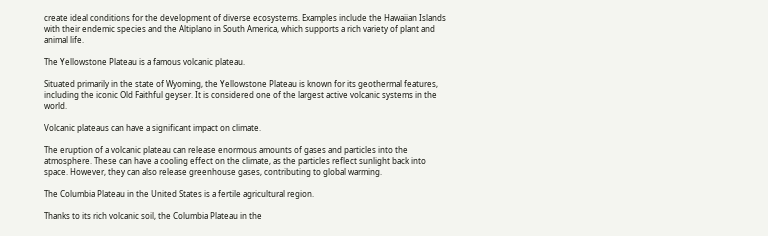create ideal conditions for the development of diverse ecosystems. Examples include the Hawaiian Islands with their endemic species and the Altiplano in South America, which supports a rich variety of plant and animal life.

The Yellowstone Plateau is a famous volcanic plateau.

Situated primarily in the state of Wyoming, the Yellowstone Plateau is known for its geothermal features, including the iconic Old Faithful geyser. It is considered one of the largest active volcanic systems in the world.

Volcanic plateaus can have a significant impact on climate.

The eruption of a volcanic plateau can release enormous amounts of gases and particles into the atmosphere. These can have a cooling effect on the climate, as the particles reflect sunlight back into space. However, they can also release greenhouse gases, contributing to global warming.

The Columbia Plateau in the United States is a fertile agricultural region.

Thanks to its rich volcanic soil, the Columbia Plateau in the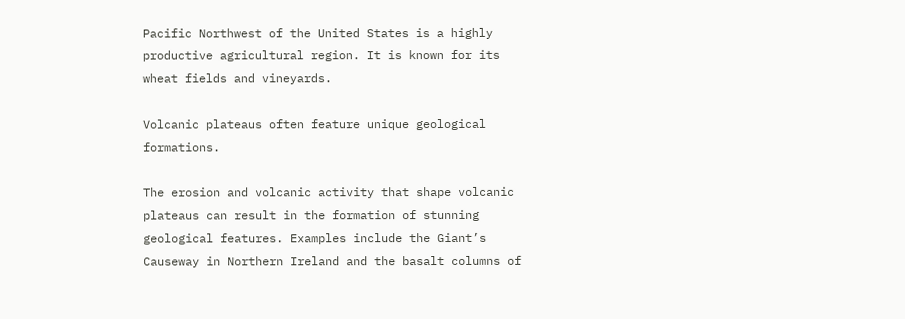Pacific Northwest of the United States is a highly productive agricultural region. It is known for its wheat fields and vineyards.

Volcanic plateaus often feature unique geological formations.

The erosion and volcanic activity that shape volcanic plateaus can result in the formation of stunning geological features. Examples include the Giant’s Causeway in Northern Ireland and the basalt columns of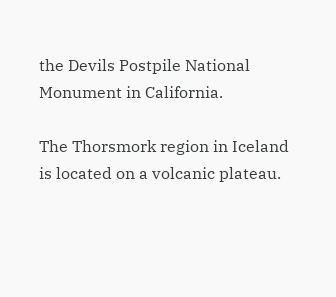the Devils Postpile National Monument in California.

The Thorsmork region in Iceland is located on a volcanic plateau.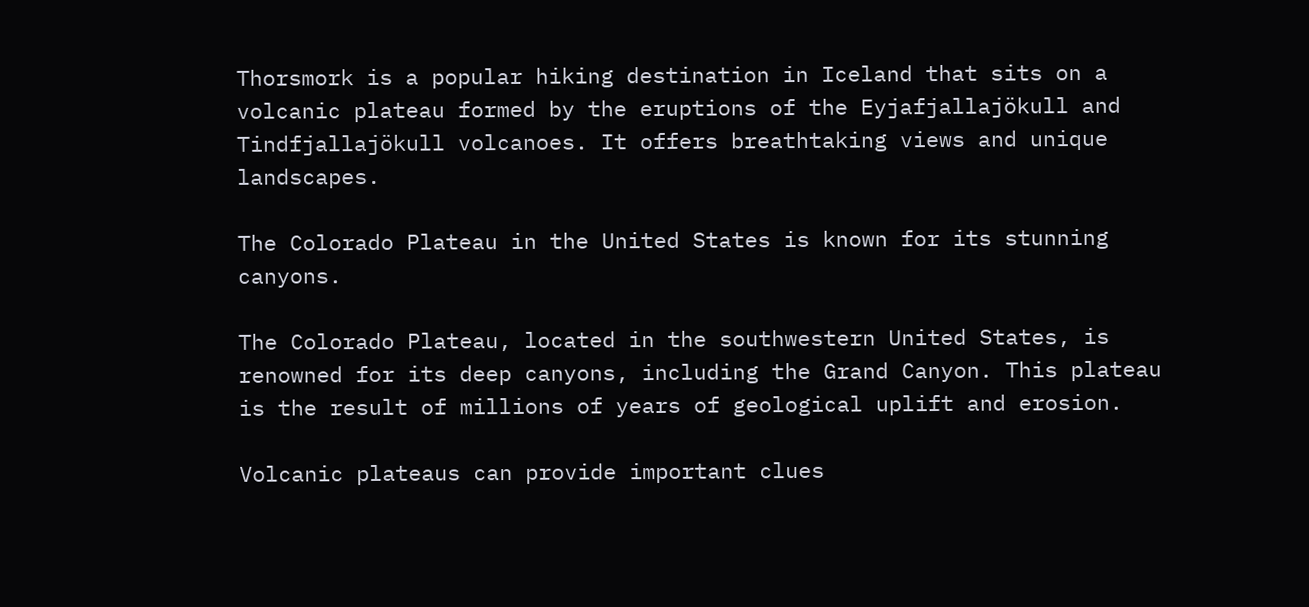Thorsmork is a popular hiking destination in Iceland that sits on a volcanic plateau formed by the eruptions of the Eyjafjallajökull and Tindfjallajökull volcanoes. It offers breathtaking views and unique landscapes.

The Colorado Plateau in the United States is known for its stunning canyons.

The Colorado Plateau, located in the southwestern United States, is renowned for its deep canyons, including the Grand Canyon. This plateau is the result of millions of years of geological uplift and erosion.

Volcanic plateaus can provide important clues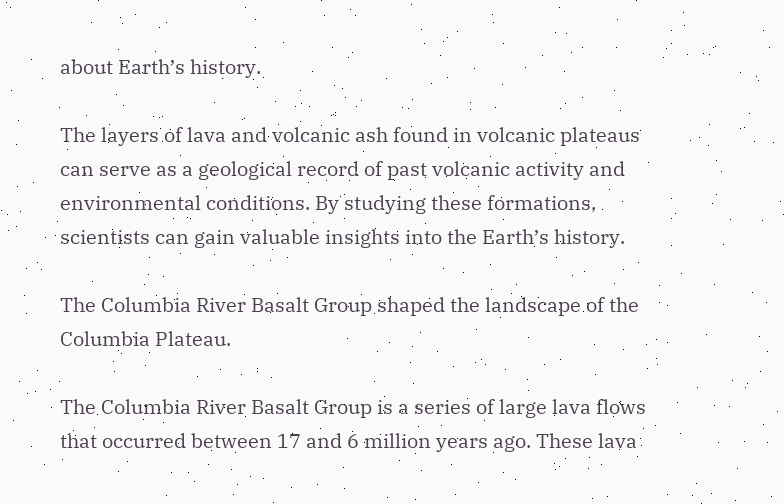about Earth’s history.

The layers of lava and volcanic ash found in volcanic plateaus can serve as a geological record of past volcanic activity and environmental conditions. By studying these formations, scientists can gain valuable insights into the Earth’s history.

The Columbia River Basalt Group shaped the landscape of the Columbia Plateau.

The Columbia River Basalt Group is a series of large lava flows that occurred between 17 and 6 million years ago. These lava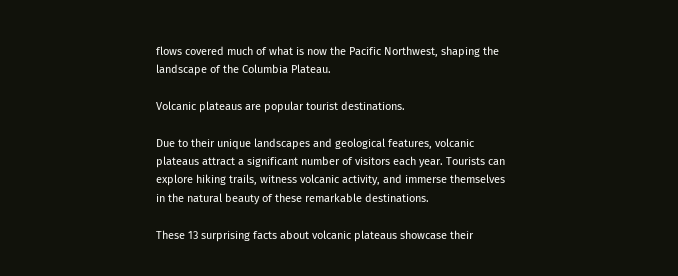flows covered much of what is now the Pacific Northwest, shaping the landscape of the Columbia Plateau.

Volcanic plateaus are popular tourist destinations.

Due to their unique landscapes and geological features, volcanic plateaus attract a significant number of visitors each year. Tourists can explore hiking trails, witness volcanic activity, and immerse themselves in the natural beauty of these remarkable destinations.

These 13 surprising facts about volcanic plateaus showcase their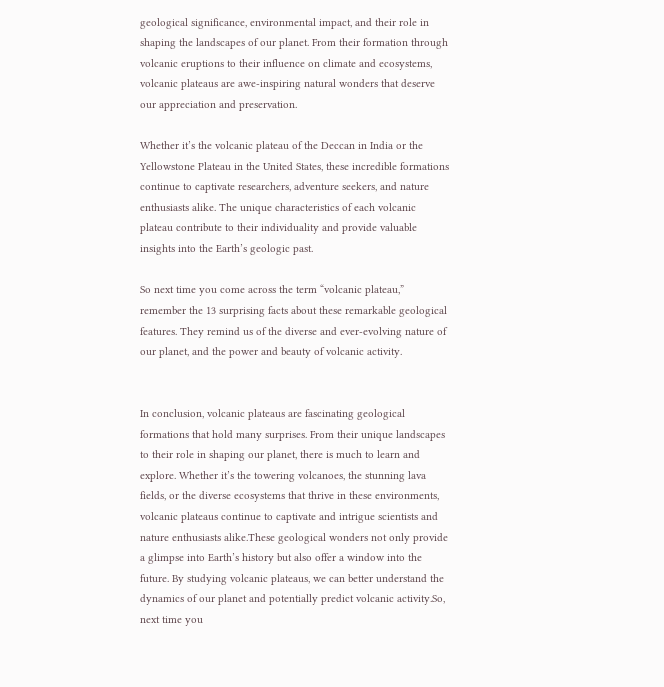geological significance, environmental impact, and their role in shaping the landscapes of our planet. From their formation through volcanic eruptions to their influence on climate and ecosystems, volcanic plateaus are awe-inspiring natural wonders that deserve our appreciation and preservation.

Whether it’s the volcanic plateau of the Deccan in India or the Yellowstone Plateau in the United States, these incredible formations continue to captivate researchers, adventure seekers, and nature enthusiasts alike. The unique characteristics of each volcanic plateau contribute to their individuality and provide valuable insights into the Earth’s geologic past.

So next time you come across the term “volcanic plateau,” remember the 13 surprising facts about these remarkable geological features. They remind us of the diverse and ever-evolving nature of our planet, and the power and beauty of volcanic activity.


In conclusion, volcanic plateaus are fascinating geological formations that hold many surprises. From their unique landscapes to their role in shaping our planet, there is much to learn and explore. Whether it’s the towering volcanoes, the stunning lava fields, or the diverse ecosystems that thrive in these environments, volcanic plateaus continue to captivate and intrigue scientists and nature enthusiasts alike.These geological wonders not only provide a glimpse into Earth’s history but also offer a window into the future. By studying volcanic plateaus, we can better understand the dynamics of our planet and potentially predict volcanic activity.So, next time you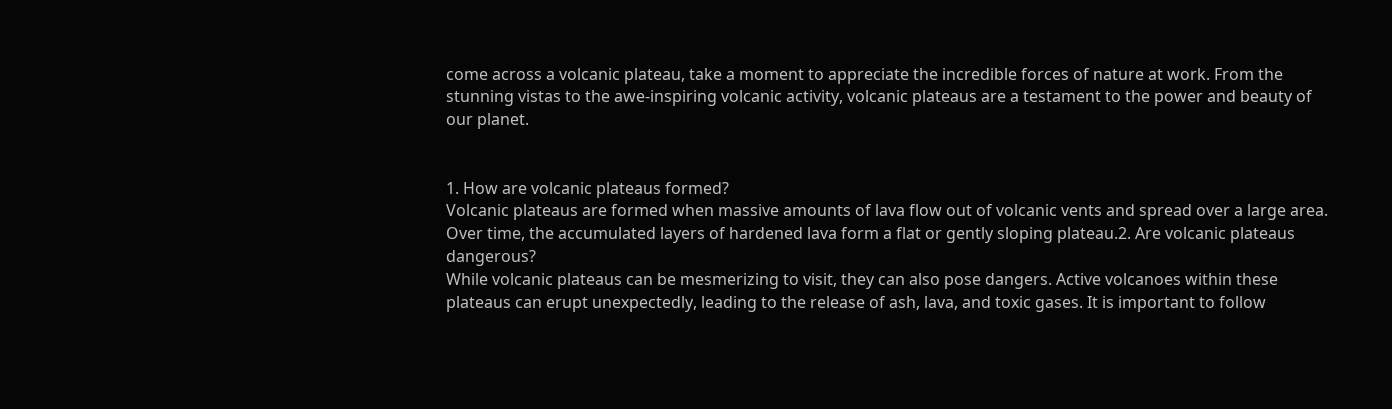come across a volcanic plateau, take a moment to appreciate the incredible forces of nature at work. From the stunning vistas to the awe-inspiring volcanic activity, volcanic plateaus are a testament to the power and beauty of our planet.


1. How are volcanic plateaus formed?
Volcanic plateaus are formed when massive amounts of lava flow out of volcanic vents and spread over a large area. Over time, the accumulated layers of hardened lava form a flat or gently sloping plateau.2. Are volcanic plateaus dangerous?
While volcanic plateaus can be mesmerizing to visit, they can also pose dangers. Active volcanoes within these plateaus can erupt unexpectedly, leading to the release of ash, lava, and toxic gases. It is important to follow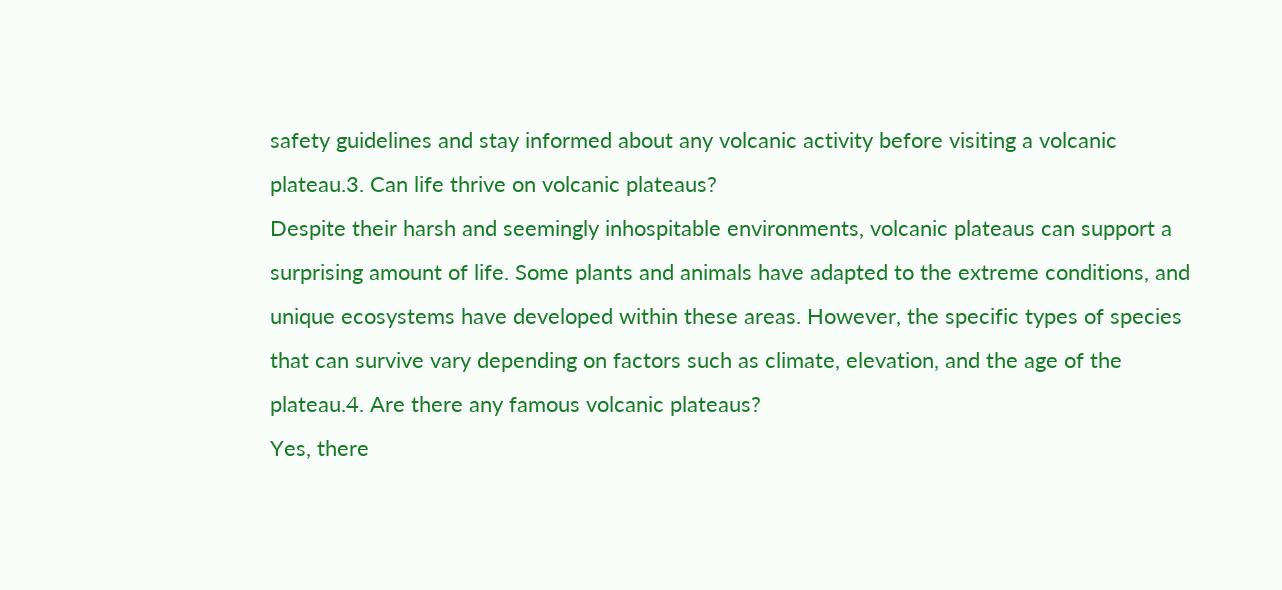safety guidelines and stay informed about any volcanic activity before visiting a volcanic plateau.3. Can life thrive on volcanic plateaus?
Despite their harsh and seemingly inhospitable environments, volcanic plateaus can support a surprising amount of life. Some plants and animals have adapted to the extreme conditions, and unique ecosystems have developed within these areas. However, the specific types of species that can survive vary depending on factors such as climate, elevation, and the age of the plateau.4. Are there any famous volcanic plateaus?
Yes, there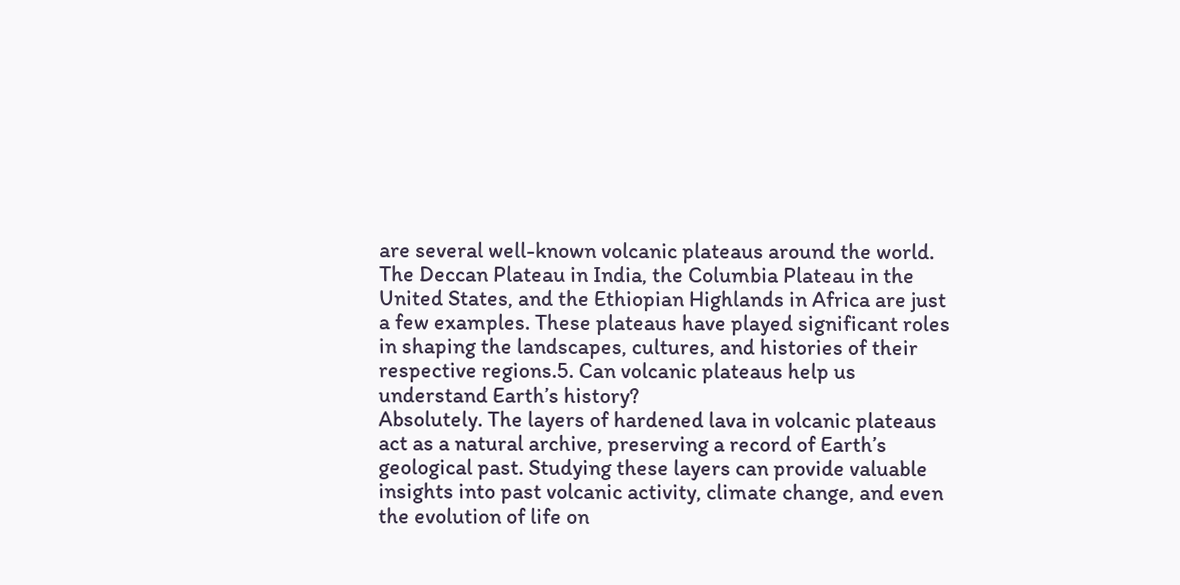are several well-known volcanic plateaus around the world. The Deccan Plateau in India, the Columbia Plateau in the United States, and the Ethiopian Highlands in Africa are just a few examples. These plateaus have played significant roles in shaping the landscapes, cultures, and histories of their respective regions.5. Can volcanic plateaus help us understand Earth’s history?
Absolutely. The layers of hardened lava in volcanic plateaus act as a natural archive, preserving a record of Earth’s geological past. Studying these layers can provide valuable insights into past volcanic activity, climate change, and even the evolution of life on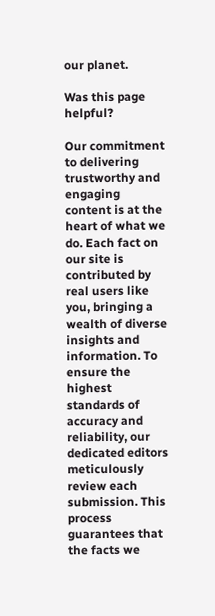our planet.

Was this page helpful?

Our commitment to delivering trustworthy and engaging content is at the heart of what we do. Each fact on our site is contributed by real users like you, bringing a wealth of diverse insights and information. To ensure the highest standards of accuracy and reliability, our dedicated editors meticulously review each submission. This process guarantees that the facts we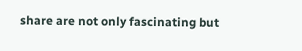share are not only fascinating but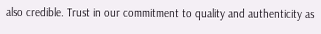also credible. Trust in our commitment to quality and authenticity as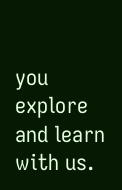you explore and learn with us.